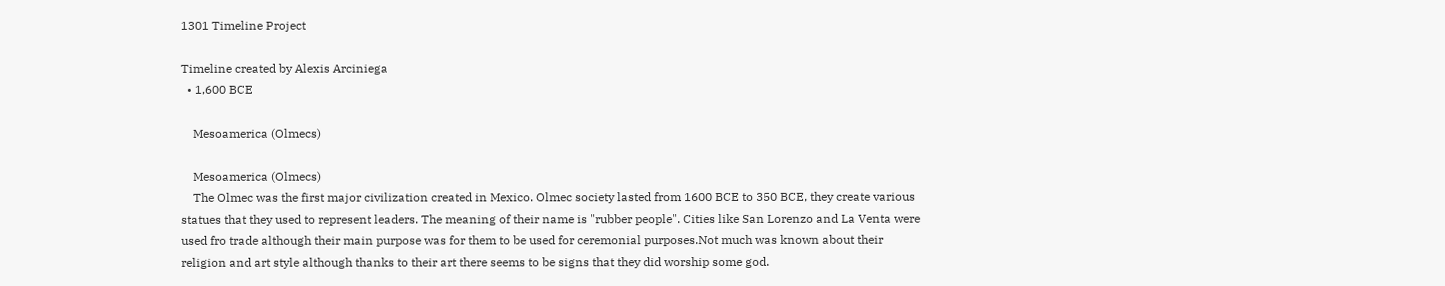1301 Timeline Project

Timeline created by Alexis Arciniega
  • 1,600 BCE

    Mesoamerica (Olmecs)

    Mesoamerica (Olmecs)
    The Olmec was the first major civilization created in Mexico. Olmec society lasted from 1600 BCE to 350 BCE, they create various statues that they used to represent leaders. The meaning of their name is "rubber people". Cities like San Lorenzo and La Venta were used fro trade although their main purpose was for them to be used for ceremonial purposes.Not much was known about their religion and art style although thanks to their art there seems to be signs that they did worship some god.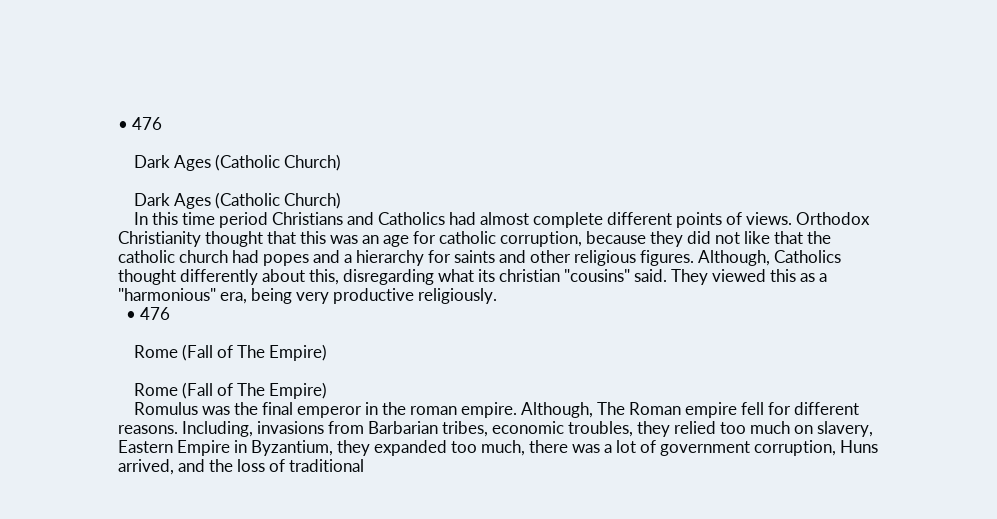• 476

    Dark Ages (Catholic Church)

    Dark Ages (Catholic Church)
    In this time period Christians and Catholics had almost complete different points of views. Orthodox Christianity thought that this was an age for catholic corruption, because they did not like that the catholic church had popes and a hierarchy for saints and other religious figures. Although, Catholics thought differently about this, disregarding what its christian "cousins" said. They viewed this as a "harmonious" era, being very productive religiously.
  • 476

    Rome (Fall of The Empire)

    Rome (Fall of The Empire)
    Romulus was the final emperor in the roman empire. Although, The Roman empire fell for different reasons. Including, invasions from Barbarian tribes, economic troubles, they relied too much on slavery, Eastern Empire in Byzantium, they expanded too much, there was a lot of government corruption, Huns arrived, and the loss of traditional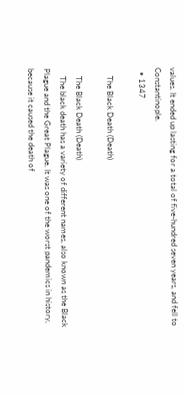values. It ended up lasting for a total of five-hundred seven years, and fell to Constantinople.
  • 1347

    The Black Death (Death)

    The Black Death (Death)
    The black death has a variety of different names, also known as the Black Plague and the Great Plague. It was one of the worst pandemics in history, because it caused the death of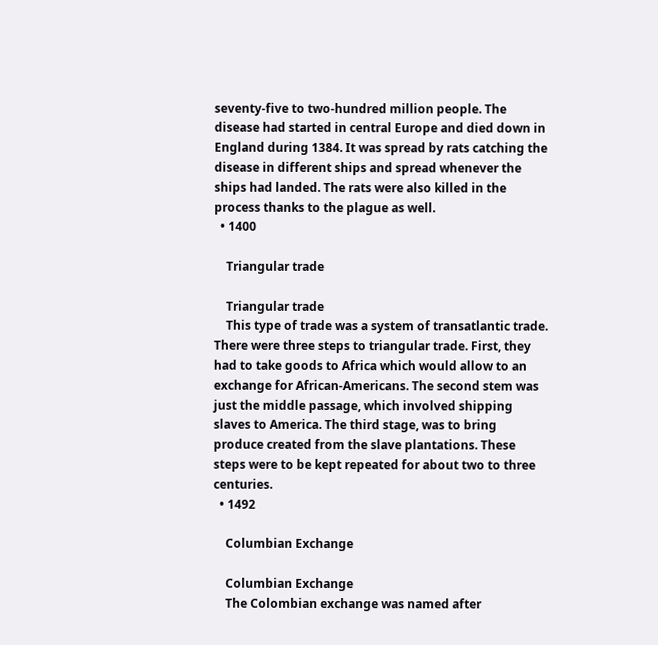seventy-five to two-hundred million people. The disease had started in central Europe and died down in England during 1384. It was spread by rats catching the disease in different ships and spread whenever the ships had landed. The rats were also killed in the process thanks to the plague as well.
  • 1400

    Triangular trade

    Triangular trade
    This type of trade was a system of transatlantic trade. There were three steps to triangular trade. First, they had to take goods to Africa which would allow to an exchange for African-Americans. The second stem was just the middle passage, which involved shipping slaves to America. The third stage, was to bring produce created from the slave plantations. These steps were to be kept repeated for about two to three centuries.
  • 1492

    Columbian Exchange

    Columbian Exchange
    The Colombian exchange was named after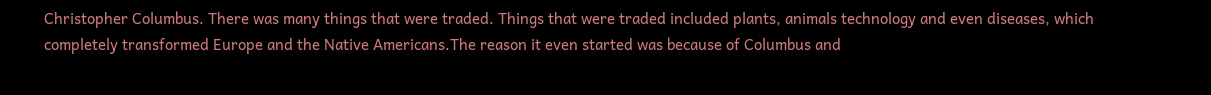Christopher Columbus. There was many things that were traded. Things that were traded included plants, animals technology and even diseases, which completely transformed Europe and the Native Americans.The reason it even started was because of Columbus and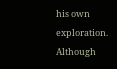his own exploration. Although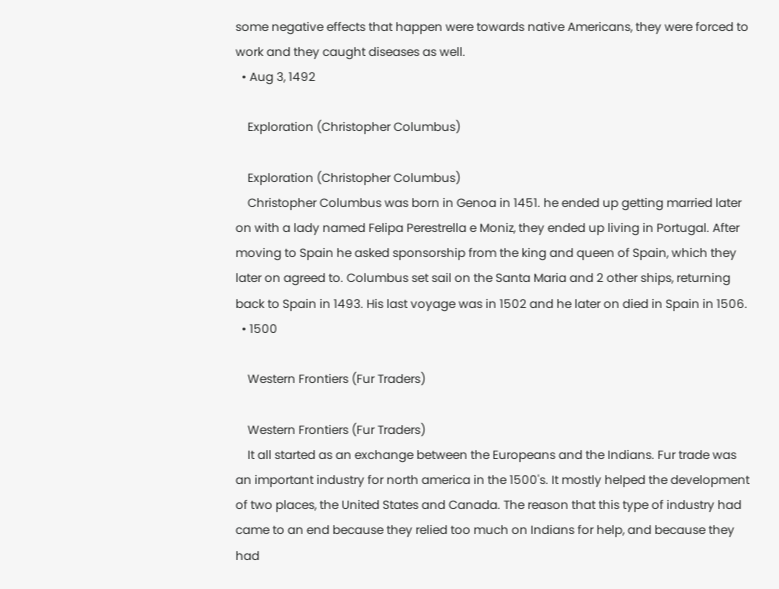some negative effects that happen were towards native Americans, they were forced to work and they caught diseases as well.
  • Aug 3, 1492

    Exploration (Christopher Columbus)

    Exploration (Christopher Columbus)
    Christopher Columbus was born in Genoa in 1451. he ended up getting married later on with a lady named Felipa Perestrella e Moniz, they ended up living in Portugal. After moving to Spain he asked sponsorship from the king and queen of Spain, which they later on agreed to. Columbus set sail on the Santa Maria and 2 other ships, returning back to Spain in 1493. His last voyage was in 1502 and he later on died in Spain in 1506.
  • 1500

    Western Frontiers (Fur Traders)

    Western Frontiers (Fur Traders)
    It all started as an exchange between the Europeans and the Indians. Fur trade was an important industry for north america in the 1500's. It mostly helped the development of two places, the United States and Canada. The reason that this type of industry had came to an end because they relied too much on Indians for help, and because they had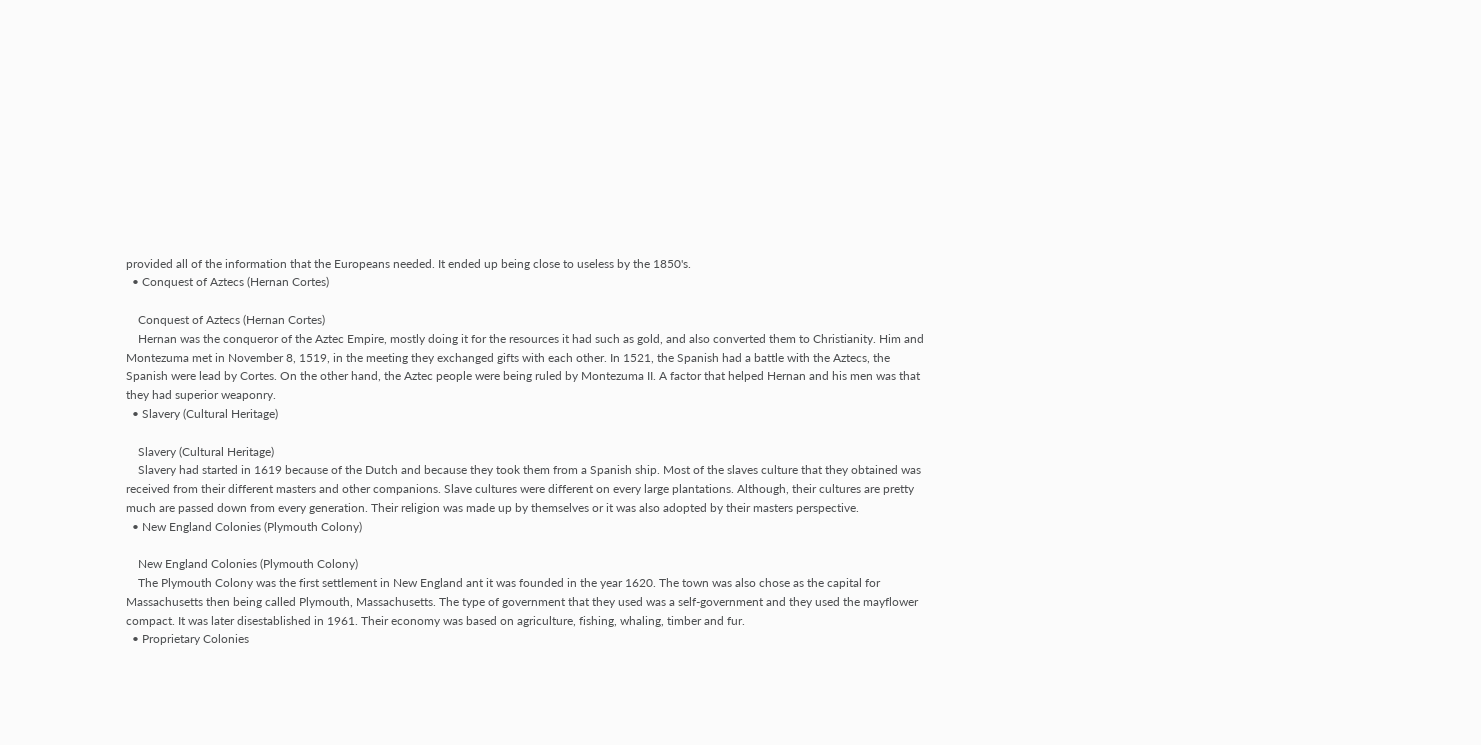provided all of the information that the Europeans needed. It ended up being close to useless by the 1850's.
  • Conquest of Aztecs (Hernan Cortes)

    Conquest of Aztecs (Hernan Cortes)
    Hernan was the conqueror of the Aztec Empire, mostly doing it for the resources it had such as gold, and also converted them to Christianity. Him and Montezuma met in November 8, 1519, in the meeting they exchanged gifts with each other. In 1521, the Spanish had a battle with the Aztecs, the Spanish were lead by Cortes. On the other hand, the Aztec people were being ruled by Montezuma II. A factor that helped Hernan and his men was that they had superior weaponry.
  • Slavery (Cultural Heritage)

    Slavery (Cultural Heritage)
    Slavery had started in 1619 because of the Dutch and because they took them from a Spanish ship. Most of the slaves culture that they obtained was received from their different masters and other companions. Slave cultures were different on every large plantations. Although, their cultures are pretty much are passed down from every generation. Their religion was made up by themselves or it was also adopted by their masters perspective.
  • New England Colonies (Plymouth Colony)

    New England Colonies (Plymouth Colony)
    The Plymouth Colony was the first settlement in New England ant it was founded in the year 1620. The town was also chose as the capital for Massachusetts then being called Plymouth, Massachusetts. The type of government that they used was a self-government and they used the mayflower compact. It was later disestablished in 1961. Their economy was based on agriculture, fishing, whaling, timber and fur.
  • Proprietary Colonies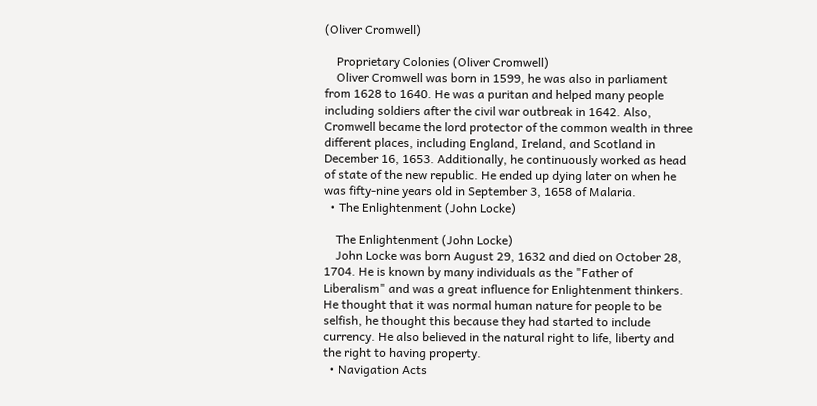(Oliver Cromwell)

    Proprietary Colonies (Oliver Cromwell)
    Oliver Cromwell was born in 1599, he was also in parliament from 1628 to 1640. He was a puritan and helped many people including soldiers after the civil war outbreak in 1642. Also, Cromwell became the lord protector of the common wealth in three different places, including England, Ireland, and Scotland in December 16, 1653. Additionally, he continuously worked as head of state of the new republic. He ended up dying later on when he was fifty-nine years old in September 3, 1658 of Malaria.
  • The Enlightenment (John Locke)

    The Enlightenment (John Locke)
    John Locke was born August 29, 1632 and died on October 28, 1704. He is known by many individuals as the "Father of Liberalism" and was a great influence for Enlightenment thinkers. He thought that it was normal human nature for people to be selfish, he thought this because they had started to include currency. He also believed in the natural right to life, liberty and the right to having property.
  • Navigation Acts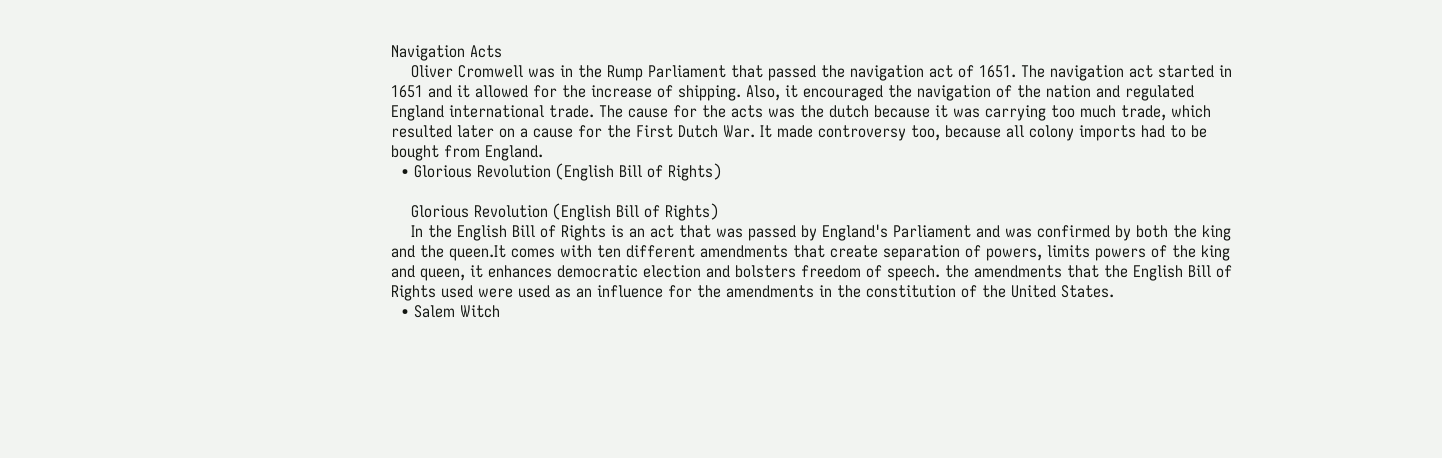Navigation Acts
    Oliver Cromwell was in the Rump Parliament that passed the navigation act of 1651. The navigation act started in 1651 and it allowed for the increase of shipping. Also, it encouraged the navigation of the nation and regulated England international trade. The cause for the acts was the dutch because it was carrying too much trade, which resulted later on a cause for the First Dutch War. It made controversy too, because all colony imports had to be bought from England.
  • Glorious Revolution (English Bill of Rights)

    Glorious Revolution (English Bill of Rights)
    In the English Bill of Rights is an act that was passed by England's Parliament and was confirmed by both the king and the queen.It comes with ten different amendments that create separation of powers, limits powers of the king and queen, it enhances democratic election and bolsters freedom of speech. the amendments that the English Bill of Rights used were used as an influence for the amendments in the constitution of the United States.
  • Salem Witch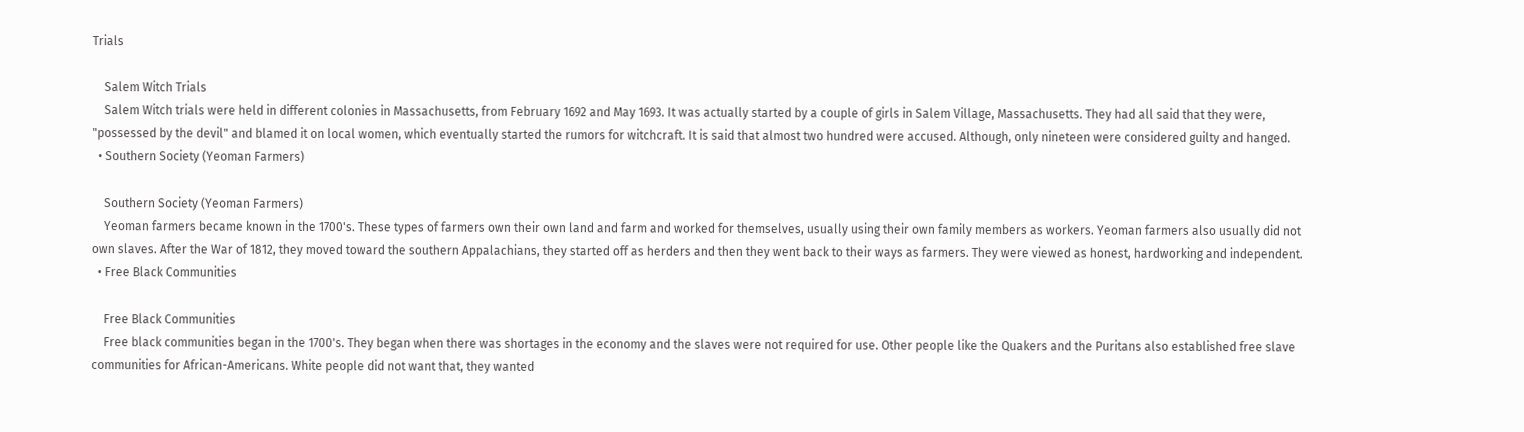Trials

    Salem Witch Trials
    Salem Witch trials were held in different colonies in Massachusetts, from February 1692 and May 1693. It was actually started by a couple of girls in Salem Village, Massachusetts. They had all said that they were, "possessed by the devil" and blamed it on local women, which eventually started the rumors for witchcraft. It is said that almost two hundred were accused. Although, only nineteen were considered guilty and hanged.
  • Southern Society (Yeoman Farmers)

    Southern Society (Yeoman Farmers)
    Yeoman farmers became known in the 1700's. These types of farmers own their own land and farm and worked for themselves, usually using their own family members as workers. Yeoman farmers also usually did not own slaves. After the War of 1812, they moved toward the southern Appalachians, they started off as herders and then they went back to their ways as farmers. They were viewed as honest, hardworking and independent.
  • Free Black Communities

    Free Black Communities
    Free black communities began in the 1700's. They began when there was shortages in the economy and the slaves were not required for use. Other people like the Quakers and the Puritans also established free slave communities for African-Americans. White people did not want that, they wanted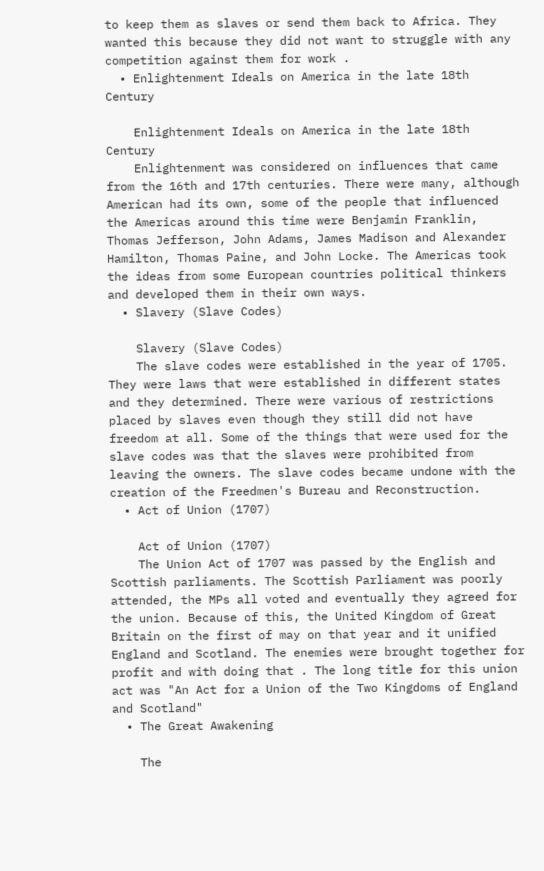to keep them as slaves or send them back to Africa. They wanted this because they did not want to struggle with any competition against them for work .
  • Enlightenment Ideals on America in the late 18th Century

    Enlightenment Ideals on America in the late 18th Century
    Enlightenment was considered on influences that came from the 16th and 17th centuries. There were many, although American had its own, some of the people that influenced the Americas around this time were Benjamin Franklin, Thomas Jefferson, John Adams, James Madison and Alexander Hamilton, Thomas Paine, and John Locke. The Americas took the ideas from some European countries political thinkers and developed them in their own ways.
  • Slavery (Slave Codes)

    Slavery (Slave Codes)
    The slave codes were established in the year of 1705. They were laws that were established in different states and they determined. There were various of restrictions placed by slaves even though they still did not have freedom at all. Some of the things that were used for the slave codes was that the slaves were prohibited from leaving the owners. The slave codes became undone with the creation of the Freedmen's Bureau and Reconstruction.
  • Act of Union (1707)

    Act of Union (1707)
    The Union Act of 1707 was passed by the English and Scottish parliaments. The Scottish Parliament was poorly attended, the MPs all voted and eventually they agreed for the union. Because of this, the United Kingdom of Great Britain on the first of may on that year and it unified England and Scotland. The enemies were brought together for profit and with doing that . The long title for this union act was "An Act for a Union of the Two Kingdoms of England and Scotland"
  • The Great Awakening

    The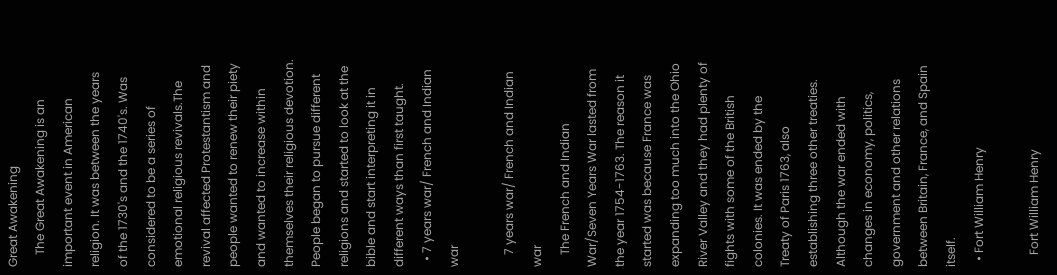Great Awakening
    The Great Awakening is an important event in American religion. It was between the years of the 1730's and the 1740's. Was considered to be a series of emotional religious revivals.The revival affected Protestantism and people wanted to renew their piety and wanted to increase within themselves their religious devotion. People began to pursue different religions and started to look at the bible and start interpreting it in different ways than first taught.
  • 7 years war/ French and Indian war

    7 years war/ French and Indian war
    The French and Indian War/Seven Years War lasted from the year 1754-1763. The reason it started was because France was expanding too much into the Ohio River Valley and they had plenty of fights with some of the British colonies. It was ended by the Treaty of Paris 1763, also establishing three other treaties. Although the war ended with changes in economy, politics, government and other relations between Britain, France, and Spain itself.
  • Fort William Henry

    Fort William Henry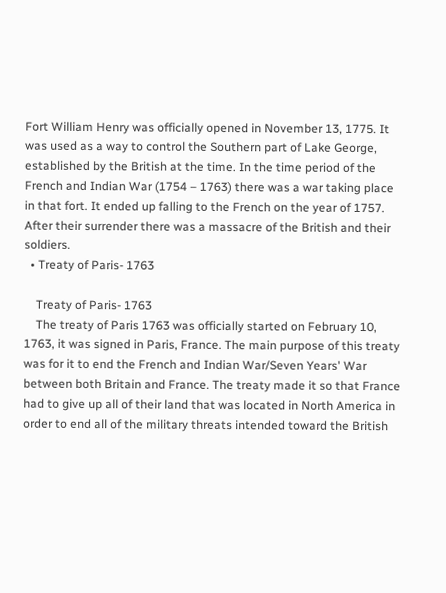Fort William Henry was officially opened in November 13, 1775. It was used as a way to control the Southern part of Lake George, established by the British at the time. In the time period of the French and Indian War (1754 – 1763) there was a war taking place in that fort. It ended up falling to the French on the year of 1757. After their surrender there was a massacre of the British and their soldiers.
  • Treaty of Paris- 1763

    Treaty of Paris- 1763
    The treaty of Paris 1763 was officially started on February 10, 1763, it was signed in Paris, France. The main purpose of this treaty was for it to end the French and Indian War/Seven Years' War between both Britain and France. The treaty made it so that France had to give up all of their land that was located in North America in order to end all of the military threats intended toward the British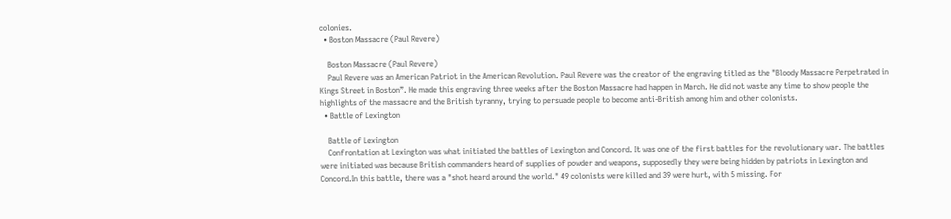colonies.
  • Boston Massacre (Paul Revere)

    Boston Massacre (Paul Revere)
    Paul Revere was an American Patriot in the American Revolution. Paul Revere was the creator of the engraving titled as the "Bloody Massacre Perpetrated in Kings Street in Boston”. He made this engraving three weeks after the Boston Massacre had happen in March. He did not waste any time to show people the highlights of the massacre and the British tyranny, trying to persuade people to become anti-British among him and other colonists.
  • Battle of Lexington

    Battle of Lexington
    Confrontation at Lexington was what initiated the battles of Lexington and Concord. It was one of the first battles for the revolutionary war. The battles were initiated was because British commanders heard of supplies of powder and weapons, supposedly they were being hidden by patriots in Lexington and Concord.In this battle, there was a "shot heard around the world." 49 colonists were killed and 39 were hurt, with 5 missing. For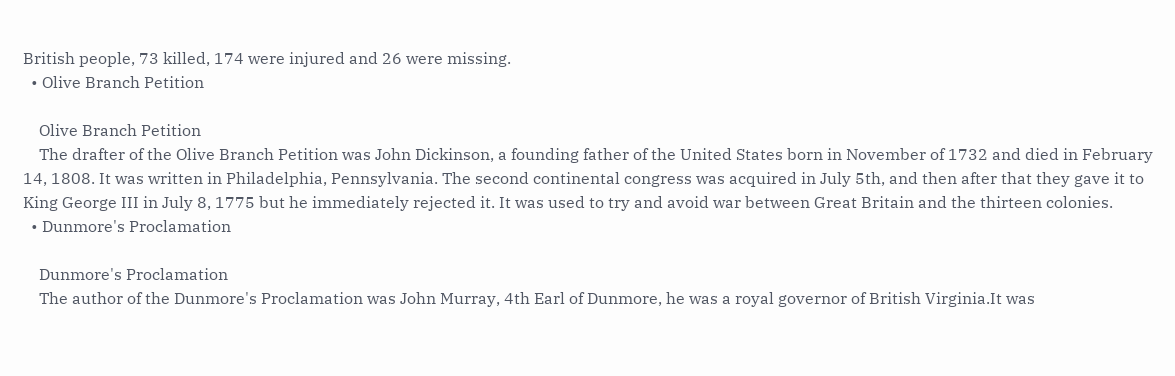British people, 73 killed, 174 were injured and 26 were missing.
  • Olive Branch Petition

    Olive Branch Petition
    The drafter of the Olive Branch Petition was John Dickinson, a founding father of the United States born in November of 1732 and died in February 14, 1808. It was written in Philadelphia, Pennsylvania. The second continental congress was acquired in July 5th, and then after that they gave it to King George III in July 8, 1775 but he immediately rejected it. It was used to try and avoid war between Great Britain and the thirteen colonies.
  • Dunmore's Proclamation

    Dunmore's Proclamation
    The author of the Dunmore's Proclamation was John Murray, 4th Earl of Dunmore, he was a royal governor of British Virginia.It was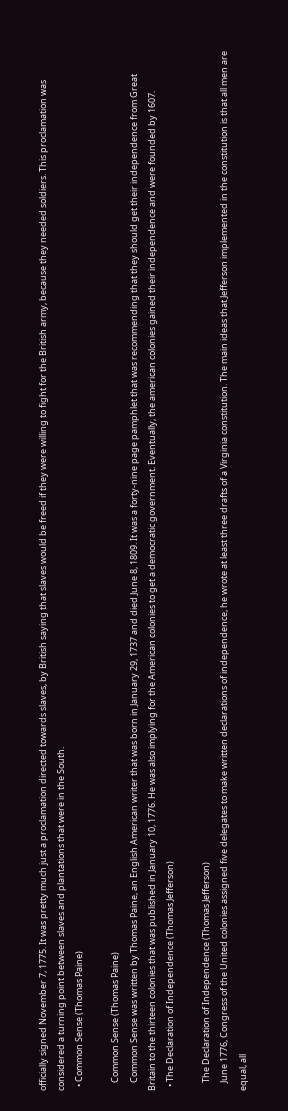officially signed November 7, 1775. It was pretty much just a proclamation directed towards slaves, by British saying that slaves would be freed if they were willing to fight for the British army, because they needed soldiers. This proclamation was considered a turning point between slaves and plantations that were in the South.
  • Common Sense (Thomas Paine)

    Common Sense (Thomas Paine)
    Common Sense was written by Thomas Paine, an English American writer that was born in January 29, 1737 and died June 8, 1809. It was a forty-nine page pamphlet that was recommending that they should get their independence from Great Britain to the thirteen colonies that was published in January 10, 1776. He was also implying for the American colonies to get a democratic government. Eventually, the american colonies gained their independence and were founded by 1607.
  • The Declaration of Independence (Thomas Jefferson)

    The Declaration of Independence (Thomas Jefferson)
    June 1776, Congress of the United colonies assigned five delegates to make written declarations of independence, he wrote at least three drafts of a Virginia constitution. The main ideas that Jefferson implemented in the constitution is that all men are equal, all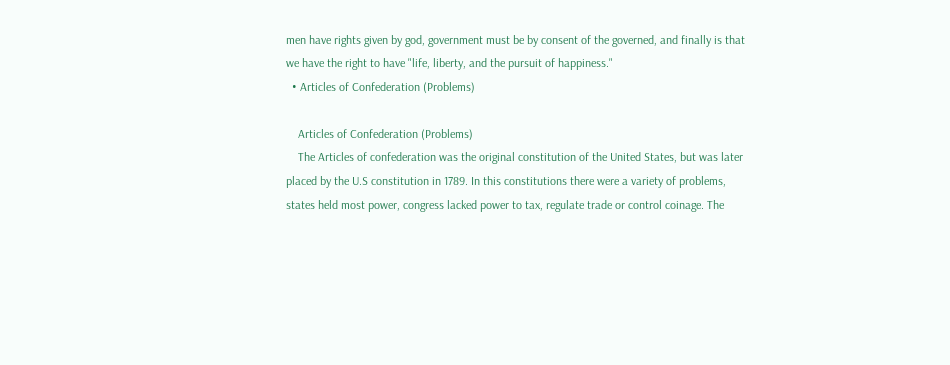men have rights given by god, government must be by consent of the governed, and finally is that we have the right to have "life, liberty, and the pursuit of happiness."
  • Articles of Confederation (Problems)

    Articles of Confederation (Problems)
    The Articles of confederation was the original constitution of the United States, but was later placed by the U.S constitution in 1789. In this constitutions there were a variety of problems, states held most power, congress lacked power to tax, regulate trade or control coinage. The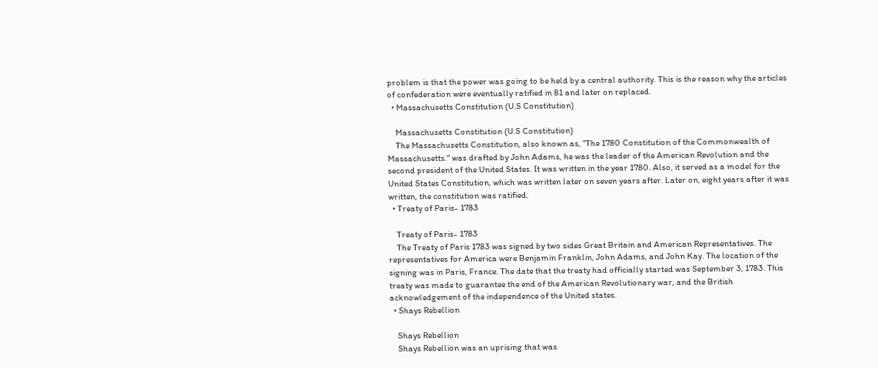problem is that the power was going to be held by a central authority. This is the reason why the articles of confederation were eventually ratified in 81 and later on replaced.
  • Massachusetts Constitution (U.S Constitution)

    Massachusetts Constitution (U.S Constitution)
    The Massachusetts Constitution, also known as, "The 1780 Constitution of the Commonwealth of Massachusetts." was drafted by John Adams, he was the leader of the American Revolution and the second president of the United States. It was written in the year 1780. Also, it served as a model for the United States Constitution, which was written later on seven years after. Later on, eight years after it was written, the constitution was ratified.
  • Treaty of Paris- 1783

    Treaty of Paris- 1783
    The Treaty of Paris 1783 was signed by two sides Great Britain and American Representatives. The representatives for America were Benjamin Franklin, John Adams, and John Kay. The location of the signing was in Paris, France. The date that the treaty had officially started was September 3, 1783. This treaty was made to guarantee the end of the American Revolutionary war, and the British acknowledgement of the independence of the United states.
  • Shays Rebellion

    Shays Rebellion
    Shays Rebellion was an uprising that was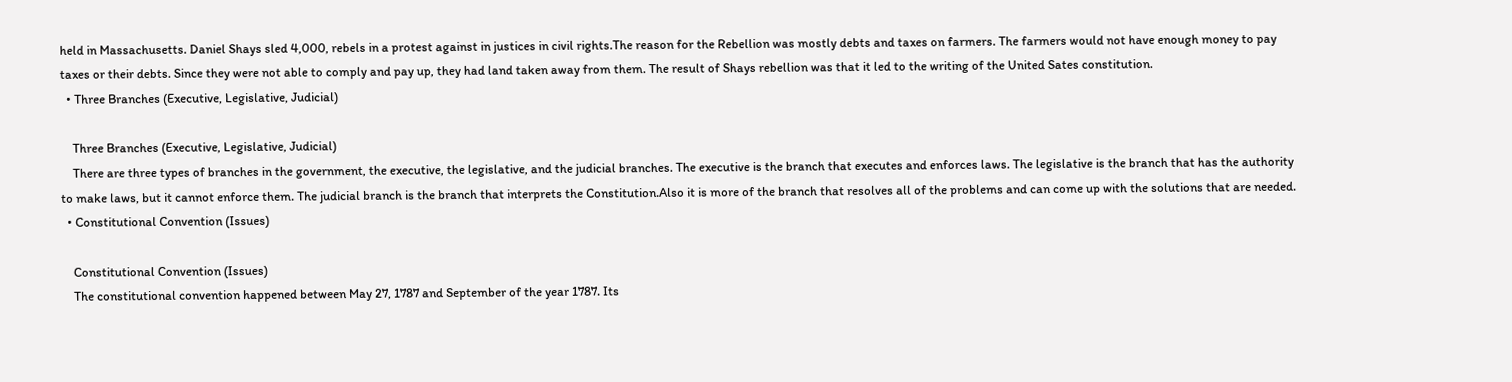held in Massachusetts. Daniel Shays sled 4,000, rebels in a protest against in justices in civil rights.The reason for the Rebellion was mostly debts and taxes on farmers. The farmers would not have enough money to pay taxes or their debts. Since they were not able to comply and pay up, they had land taken away from them. The result of Shays rebellion was that it led to the writing of the United Sates constitution.
  • Three Branches (Executive, Legislative, Judicial)

    Three Branches (Executive, Legislative, Judicial)
    There are three types of branches in the government, the executive, the legislative, and the judicial branches. The executive is the branch that executes and enforces laws. The legislative is the branch that has the authority to make laws, but it cannot enforce them. The judicial branch is the branch that interprets the Constitution.Also it is more of the branch that resolves all of the problems and can come up with the solutions that are needed.
  • Constitutional Convention (Issues)

    Constitutional Convention (Issues)
    The constitutional convention happened between May 27, 1787 and September of the year 1787. Its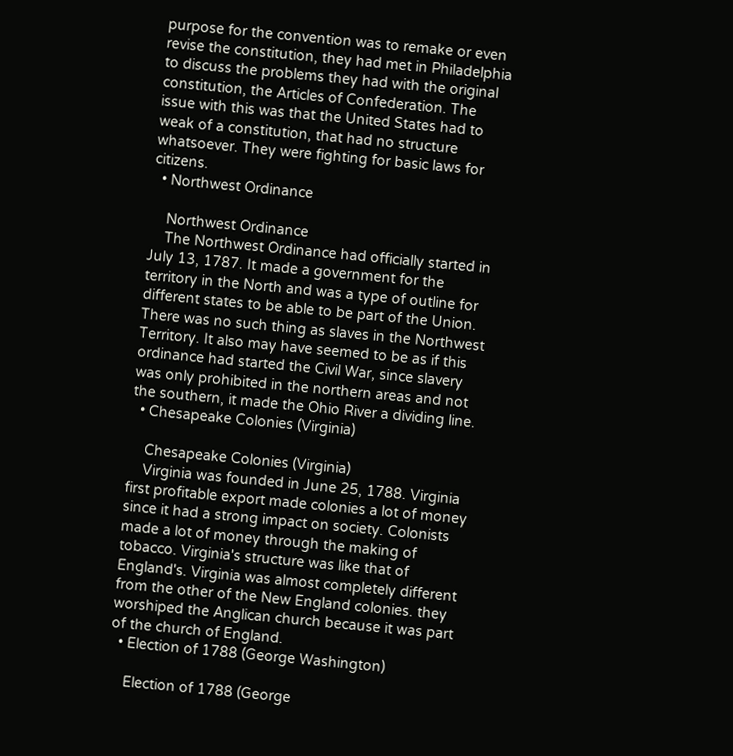purpose for the convention was to remake or even revise the constitution, they had met in Philadelphia to discuss the problems they had with the original constitution, the Articles of Confederation. The issue with this was that the United States had to weak of a constitution, that had no structure whatsoever. They were fighting for basic laws for citizens.
  • Northwest Ordinance

    Northwest Ordinance
    The Northwest Ordinance had officially started in July 13, 1787. It made a government for the territory in the North and was a type of outline for different states to be able to be part of the Union. There was no such thing as slaves in the Northwest Territory. It also may have seemed to be as if this ordinance had started the Civil War, since slavery was only prohibited in the northern areas and not the southern, it made the Ohio River a dividing line.
  • Chesapeake Colonies (Virginia)

    Chesapeake Colonies (Virginia)
    Virginia was founded in June 25, 1788. Virginia first profitable export made colonies a lot of money since it had a strong impact on society. Colonists made a lot of money through the making of tobacco. Virginia's structure was like that of England's. Virginia was almost completely different from the other of the New England colonies. they worshiped the Anglican church because it was part of the church of England.
  • Election of 1788 (George Washington)

    Election of 1788 (George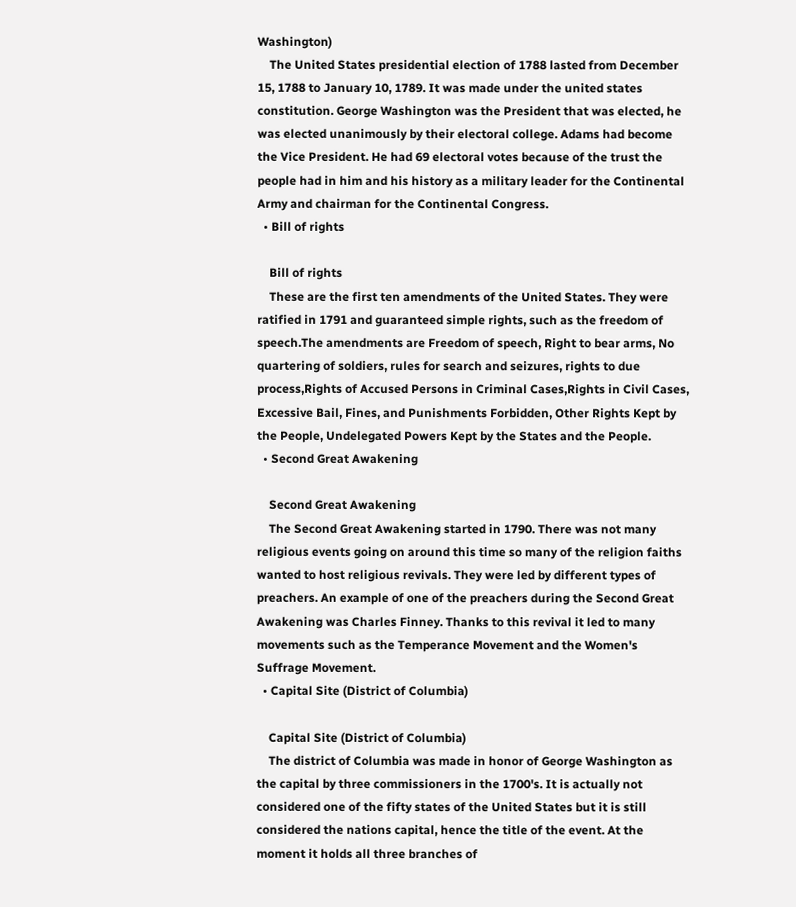Washington)
    The United States presidential election of 1788 lasted from December 15, 1788 to January 10, 1789. It was made under the united states constitution. George Washington was the President that was elected, he was elected unanimously by their electoral college. Adams had become the Vice President. He had 69 electoral votes because of the trust the people had in him and his history as a military leader for the Continental Army and chairman for the Continental Congress.
  • Bill of rights

    Bill of rights
    These are the first ten amendments of the United States. They were ratified in 1791 and guaranteed simple rights, such as the freedom of speech.The amendments are Freedom of speech, Right to bear arms, No quartering of soldiers, rules for search and seizures, rights to due process,Rights of Accused Persons in Criminal Cases,Rights in Civil Cases, Excessive Bail, Fines, and Punishments Forbidden, Other Rights Kept by the People, Undelegated Powers Kept by the States and the People.
  • Second Great Awakening

    Second Great Awakening
    The Second Great Awakening started in 1790. There was not many religious events going on around this time so many of the religion faiths wanted to host religious revivals. They were led by different types of preachers. An example of one of the preachers during the Second Great Awakening was Charles Finney. Thanks to this revival it led to many movements such as the Temperance Movement and the Women's Suffrage Movement.
  • Capital Site (District of Columbia)

    Capital Site (District of Columbia)
    The district of Columbia was made in honor of George Washington as the capital by three commissioners in the 1700's. It is actually not considered one of the fifty states of the United States but it is still considered the nations capital, hence the title of the event. At the moment it holds all three branches of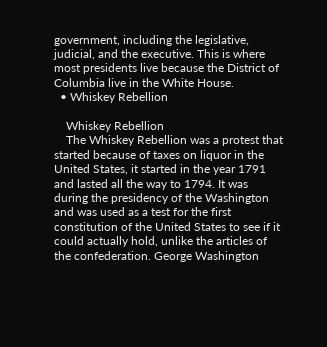government, including the legislative, judicial, and the executive. This is where most presidents live because the District of Columbia live in the White House.
  • Whiskey Rebellion

    Whiskey Rebellion
    The Whiskey Rebellion was a protest that started because of taxes on liquor in the United States, it started in the year 1791 and lasted all the way to 1794. It was during the presidency of the Washington and was used as a test for the first constitution of the United States to see if it could actually hold, unlike the articles of the confederation. George Washington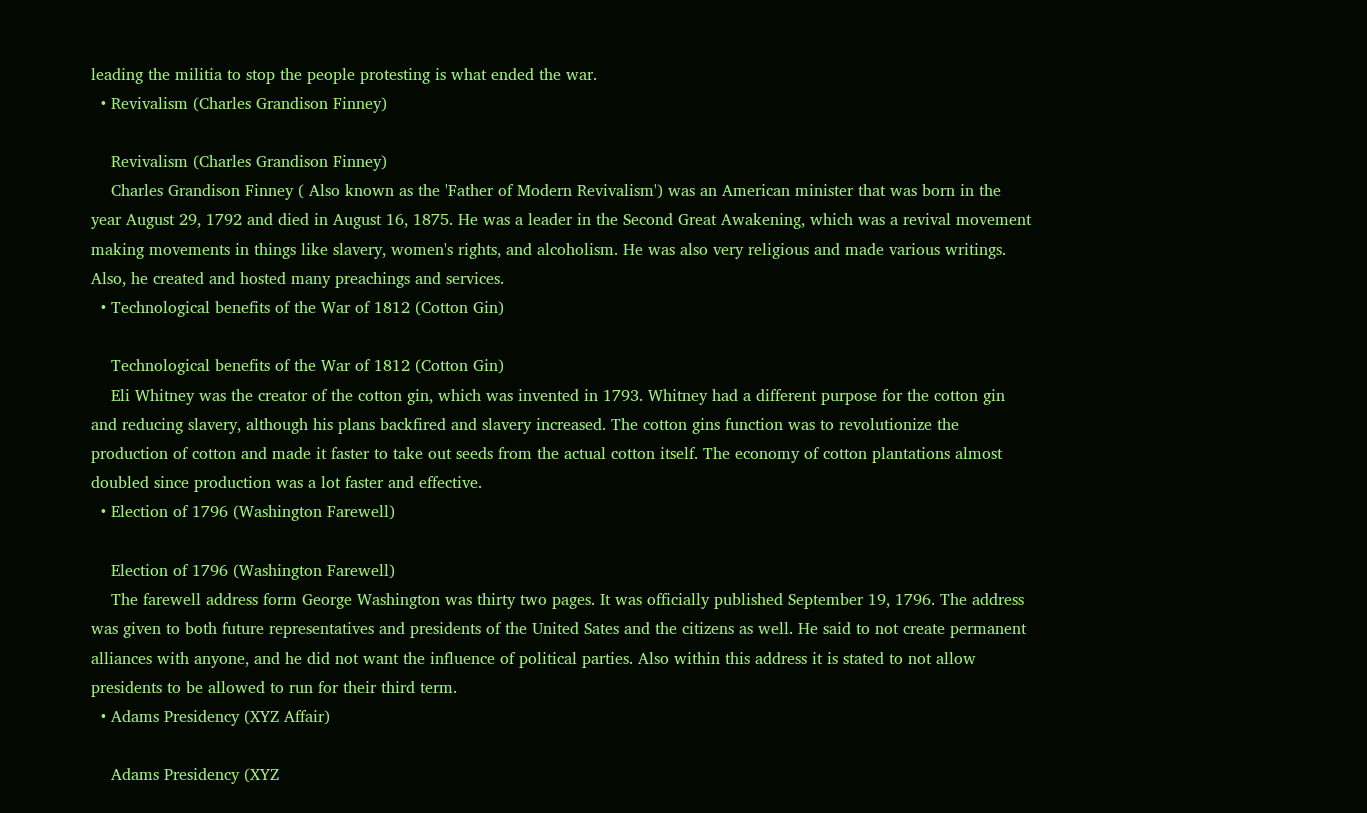leading the militia to stop the people protesting is what ended the war.
  • Revivalism (Charles Grandison Finney)

    Revivalism (Charles Grandison Finney)
    Charles Grandison Finney ( Also known as the 'Father of Modern Revivalism') was an American minister that was born in the year August 29, 1792 and died in August 16, 1875. He was a leader in the Second Great Awakening, which was a revival movement making movements in things like slavery, women's rights, and alcoholism. He was also very religious and made various writings. Also, he created and hosted many preachings and services.
  • Technological benefits of the War of 1812 (Cotton Gin)

    Technological benefits of the War of 1812 (Cotton Gin)
    Eli Whitney was the creator of the cotton gin, which was invented in 1793. Whitney had a different purpose for the cotton gin and reducing slavery, although his plans backfired and slavery increased. The cotton gins function was to revolutionize the production of cotton and made it faster to take out seeds from the actual cotton itself. The economy of cotton plantations almost doubled since production was a lot faster and effective.
  • Election of 1796 (Washington Farewell)

    Election of 1796 (Washington Farewell)
    The farewell address form George Washington was thirty two pages. It was officially published September 19, 1796. The address was given to both future representatives and presidents of the United Sates and the citizens as well. He said to not create permanent alliances with anyone, and he did not want the influence of political parties. Also within this address it is stated to not allow presidents to be allowed to run for their third term.
  • Adams Presidency (XYZ Affair)

    Adams Presidency (XYZ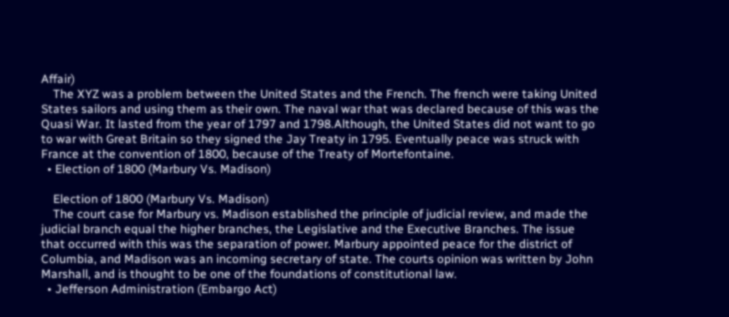Affair)
    The XYZ was a problem between the United States and the French. The french were taking United States sailors and using them as their own. The naval war that was declared because of this was the Quasi War. It lasted from the year of 1797 and 1798.Although, the United States did not want to go to war with Great Britain so they signed the Jay Treaty in 1795. Eventually peace was struck with France at the convention of 1800, because of the Treaty of Mortefontaine.
  • Election of 1800 (Marbury Vs. Madison)

    Election of 1800 (Marbury Vs. Madison)
    The court case for Marbury vs. Madison established the principle of judicial review, and made the judicial branch equal the higher branches, the Legislative and the Executive Branches. The issue that occurred with this was the separation of power. Marbury appointed peace for the district of Columbia, and Madison was an incoming secretary of state. The courts opinion was written by John Marshall, and is thought to be one of the foundations of constitutional law.
  • Jefferson Administration (Embargo Act)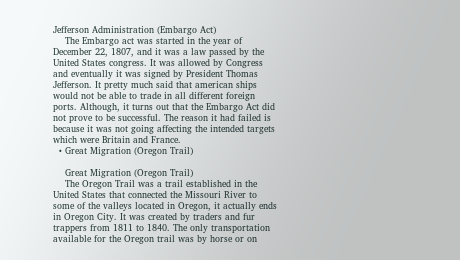Jefferson Administration (Embargo Act)
    The Embargo act was started in the year of December 22, 1807, and it was a law passed by the United States congress. It was allowed by Congress and eventually it was signed by President Thomas Jefferson. It pretty much said that american ships would not be able to trade in all different foreign ports. Although, it turns out that the Embargo Act did not prove to be successful. The reason it had failed is because it was not going affecting the intended targets which were Britain and France.
  • Great Migration (Oregon Trail)

    Great Migration (Oregon Trail)
    The Oregon Trail was a trail established in the United States that connected the Missouri River to some of the valleys located in Oregon, it actually ends in Oregon City. It was created by traders and fur trappers from 1811 to 1840. The only transportation available for the Oregon trail was by horse or on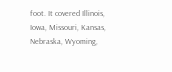foot. It covered Illinois, Iowa, Missouri, Kansas, Nebraska, Wyoming,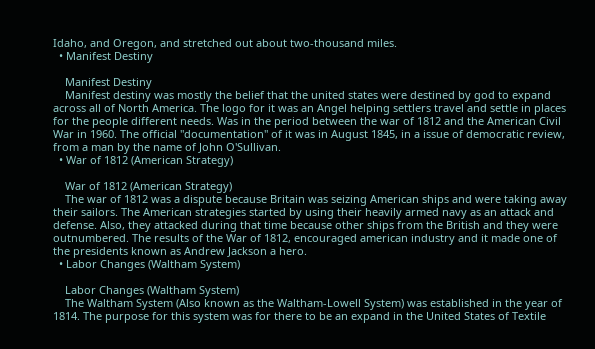Idaho, and Oregon, and stretched out about two-thousand miles.
  • Manifest Destiny

    Manifest Destiny
    Manifest destiny was mostly the belief that the united states were destined by god to expand across all of North America. The logo for it was an Angel helping settlers travel and settle in places for the people different needs. Was in the period between the war of 1812 and the American Civil War in 1960. The official "documentation" of it was in August 1845, in a issue of democratic review, from a man by the name of John O'Sullivan.
  • War of 1812 (American Strategy)

    War of 1812 (American Strategy)
    The war of 1812 was a dispute because Britain was seizing American ships and were taking away their sailors. The American strategies started by using their heavily armed navy as an attack and defense. Also, they attacked during that time because other ships from the British and they were outnumbered. The results of the War of 1812, encouraged american industry and it made one of the presidents known as Andrew Jackson a hero.
  • Labor Changes (Waltham System)

    Labor Changes (Waltham System)
    The Waltham System (Also known as the Waltham-Lowell System) was established in the year of 1814. The purpose for this system was for there to be an expand in the United States of Textile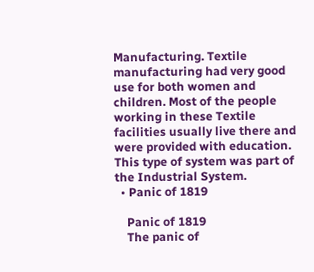Manufacturing. Textile manufacturing had very good use for both women and children. Most of the people working in these Textile facilities usually live there and were provided with education. This type of system was part of the Industrial System.
  • Panic of 1819

    Panic of 1819
    The panic of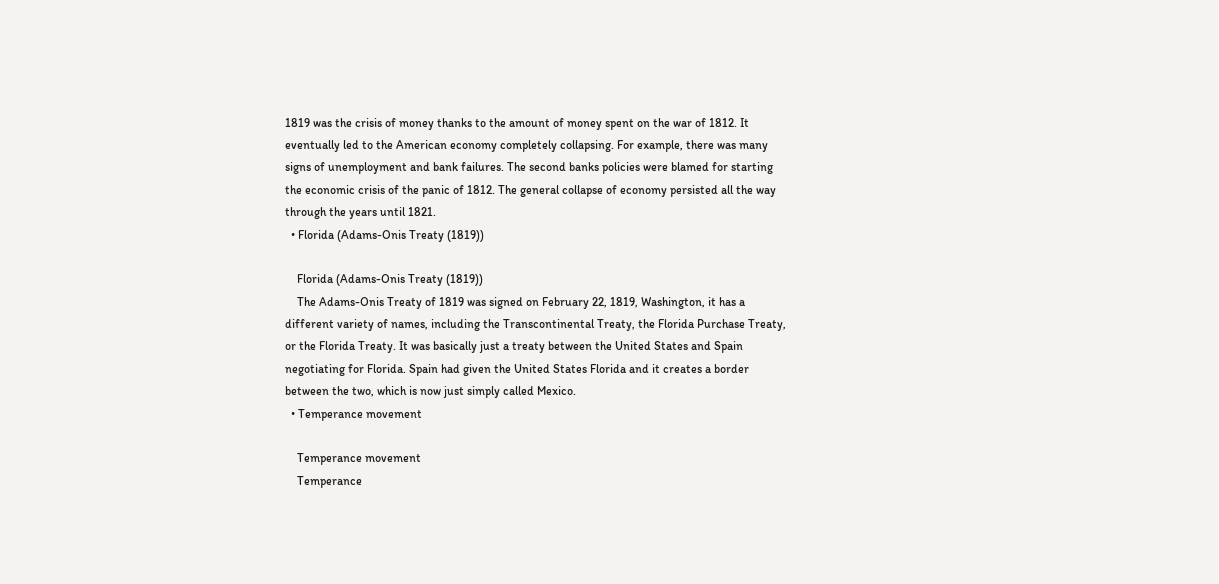1819 was the crisis of money thanks to the amount of money spent on the war of 1812. It eventually led to the American economy completely collapsing. For example, there was many signs of unemployment and bank failures. The second banks policies were blamed for starting the economic crisis of the panic of 1812. The general collapse of economy persisted all the way through the years until 1821.
  • Florida (Adams-Onis Treaty (1819))

    Florida (Adams-Onis Treaty (1819))
    The Adams-Onis Treaty of 1819 was signed on February 22, 1819, Washington, it has a different variety of names, including the Transcontinental Treaty, the Florida Purchase Treaty, or the Florida Treaty. It was basically just a treaty between the United States and Spain negotiating for Florida. Spain had given the United States Florida and it creates a border between the two, which is now just simply called Mexico.
  • Temperance movement

    Temperance movement
    Temperance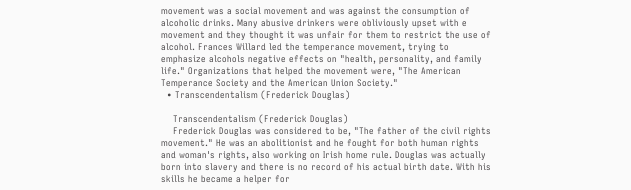movement was a social movement and was against the consumption of alcoholic drinks. Many abusive drinkers were obliviously upset with e movement and they thought it was unfair for them to restrict the use of alcohol. Frances Willard led the temperance movement, trying to emphasize alcohols negative effects on "health, personality, and family life." Organizations that helped the movement were, "The American Temperance Society and the American Union Society."
  • Transcendentalism (Frederick Douglas)

    Transcendentalism (Frederick Douglas)
    Frederick Douglas was considered to be, "The father of the civil rights movement." He was an abolitionist and he fought for both human rights and woman's rights, also working on Irish home rule. Douglas was actually born into slavery and there is no record of his actual birth date. With his skills he became a helper for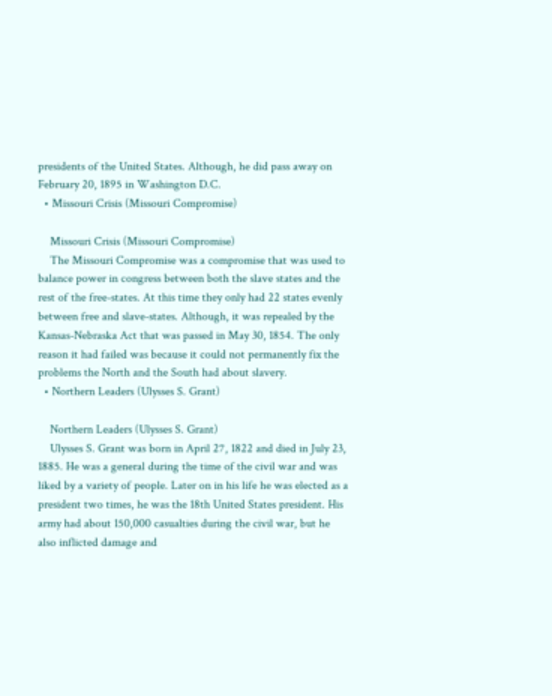presidents of the United States. Although, he did pass away on February 20, 1895 in Washington D.C.
  • Missouri Crisis (Missouri Compromise)

    Missouri Crisis (Missouri Compromise)
    The Missouri Compromise was a compromise that was used to balance power in congress between both the slave states and the rest of the free-states. At this time they only had 22 states evenly between free and slave-states. Although, it was repealed by the Kansas-Nebraska Act that was passed in May 30, 1854. The only reason it had failed was because it could not permanently fix the problems the North and the South had about slavery.
  • Northern Leaders (Ulysses S. Grant)

    Northern Leaders (Ulysses S. Grant)
    Ulysses S. Grant was born in April 27, 1822 and died in July 23, 1885. He was a general during the time of the civil war and was liked by a variety of people. Later on in his life he was elected as a president two times, he was the 18th United States president. His army had about 150,000 casualties during the civil war, but he also inflicted damage and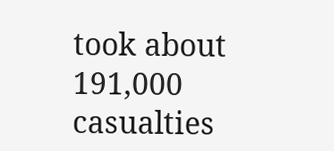took about 191,000 casualties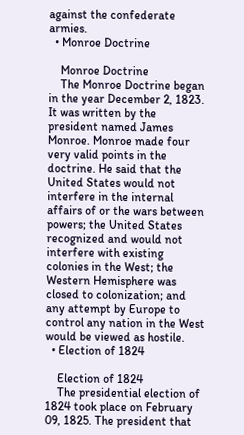against the confederate armies.
  • Monroe Doctrine

    Monroe Doctrine
    The Monroe Doctrine began in the year December 2, 1823. It was written by the president named James Monroe. Monroe made four very valid points in the doctrine. He said that the United States would not interfere in the internal affairs of or the wars between powers; the United States recognized and would not interfere with existing colonies in the West; the Western Hemisphere was closed to colonization; and any attempt by Europe to control any nation in the West would be viewed as hostile.
  • Election of 1824

    Election of 1824
    The presidential election of 1824 took place on February 09, 1825. The president that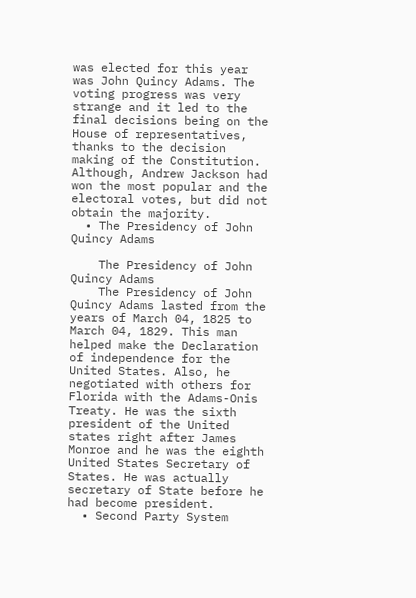was elected for this year was John Quincy Adams. The voting progress was very strange and it led to the final decisions being on the House of representatives, thanks to the decision making of the Constitution. Although, Andrew Jackson had won the most popular and the electoral votes, but did not obtain the majority.
  • The Presidency of John Quincy Adams

    The Presidency of John Quincy Adams
    The Presidency of John Quincy Adams lasted from the years of March 04, 1825 to March 04, 1829. This man helped make the Declaration of independence for the United States. Also, he negotiated with others for Florida with the Adams-Onis Treaty. He was the sixth president of the United states right after James Monroe and he was the eighth United States Secretary of States. He was actually secretary of State before he had become president.
  • Second Party System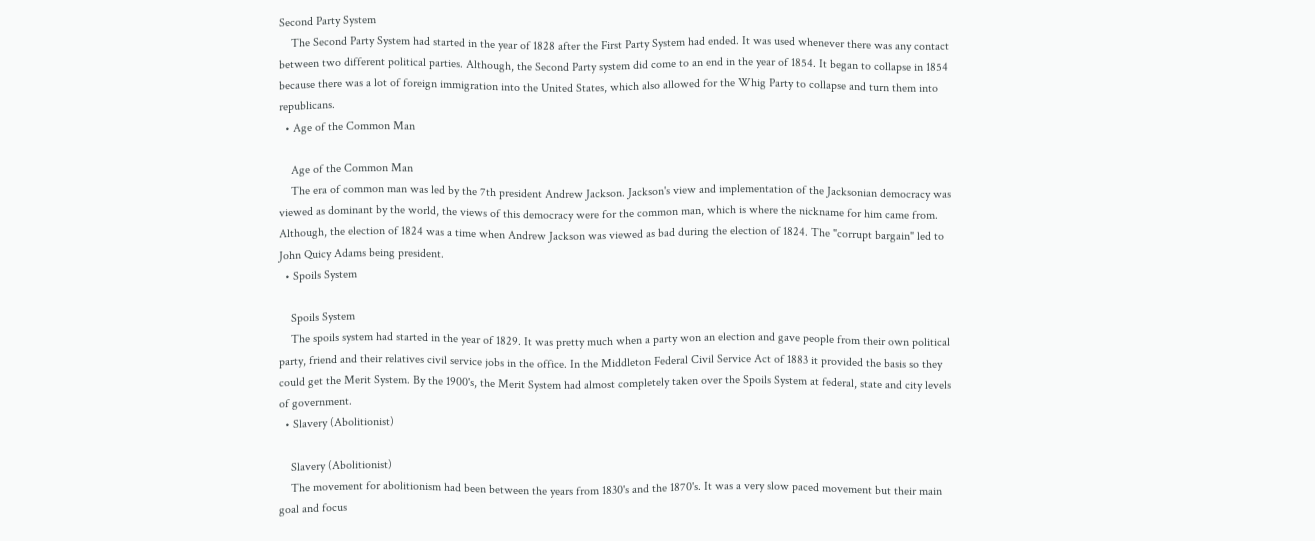Second Party System
    The Second Party System had started in the year of 1828 after the First Party System had ended. It was used whenever there was any contact between two different political parties. Although, the Second Party system did come to an end in the year of 1854. It began to collapse in 1854 because there was a lot of foreign immigration into the United States, which also allowed for the Whig Party to collapse and turn them into republicans.
  • Age of the Common Man

    Age of the Common Man
    The era of common man was led by the 7th president Andrew Jackson. Jackson's view and implementation of the Jacksonian democracy was viewed as dominant by the world, the views of this democracy were for the common man, which is where the nickname for him came from. Although, the election of 1824 was a time when Andrew Jackson was viewed as bad during the election of 1824. The "corrupt bargain" led to John Quicy Adams being president.
  • Spoils System

    Spoils System
    The spoils system had started in the year of 1829. It was pretty much when a party won an election and gave people from their own political party, friend and their relatives civil service jobs in the office. In the Middleton Federal Civil Service Act of 1883 it provided the basis so they could get the Merit System. By the 1900's, the Merit System had almost completely taken over the Spoils System at federal, state and city levels of government.
  • Slavery (Abolitionist)

    Slavery (Abolitionist)
    The movement for abolitionism had been between the years from 1830's and the 1870's. It was a very slow paced movement but their main goal and focus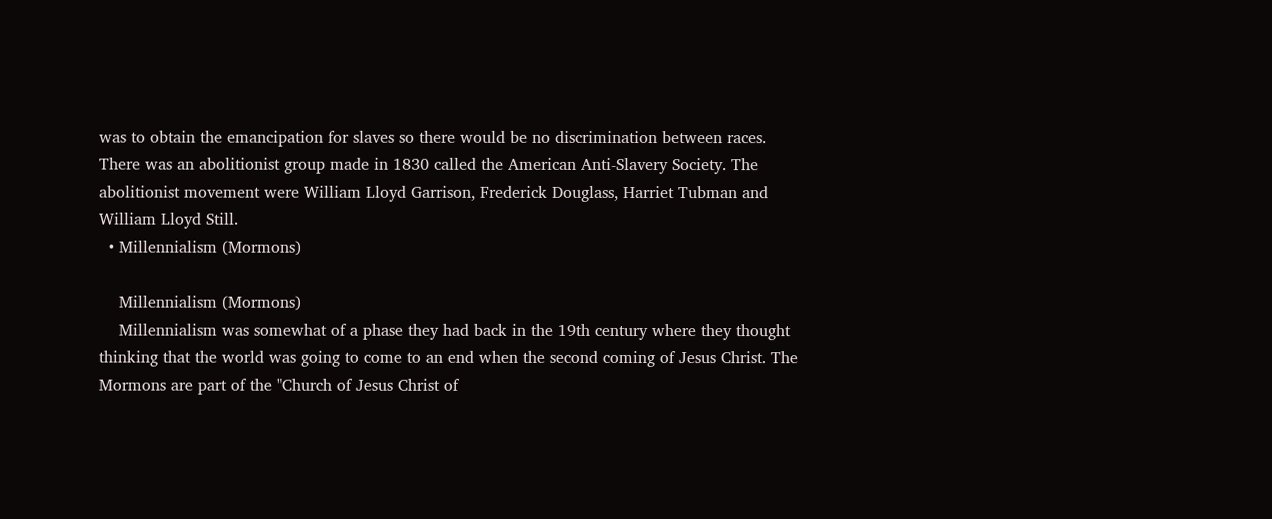was to obtain the emancipation for slaves so there would be no discrimination between races. There was an abolitionist group made in 1830 called the American Anti-Slavery Society. The abolitionist movement were William Lloyd Garrison, Frederick Douglass, Harriet Tubman and William Lloyd Still.
  • Millennialism (Mormons)

    Millennialism (Mormons)
    Millennialism was somewhat of a phase they had back in the 19th century where they thought thinking that the world was going to come to an end when the second coming of Jesus Christ. The Mormons are part of the "Church of Jesus Christ of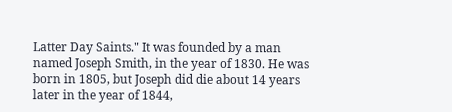Latter Day Saints." It was founded by a man named Joseph Smith, in the year of 1830. He was born in 1805, but Joseph did die about 14 years later in the year of 1844,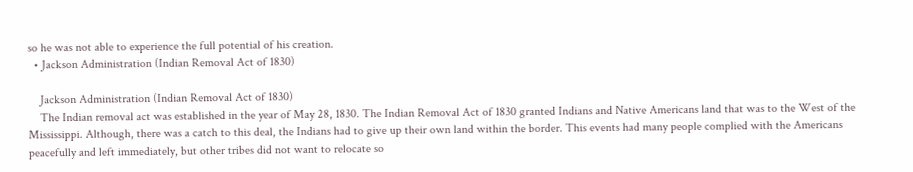so he was not able to experience the full potential of his creation.
  • Jackson Administration (Indian Removal Act of 1830)

    Jackson Administration (Indian Removal Act of 1830)
    The Indian removal act was established in the year of May 28, 1830. The Indian Removal Act of 1830 granted Indians and Native Americans land that was to the West of the Mississippi. Although, there was a catch to this deal, the Indians had to give up their own land within the border. This events had many people complied with the Americans peacefully and left immediately, but other tribes did not want to relocate so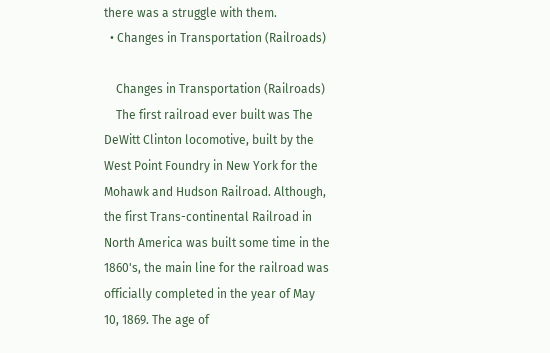there was a struggle with them.
  • Changes in Transportation (Railroads)

    Changes in Transportation (Railroads)
    The first railroad ever built was The DeWitt Clinton locomotive, built by the West Point Foundry in New York for the Mohawk and Hudson Railroad. Although, the first Trans-continental Railroad in North America was built some time in the 1860's, the main line for the railroad was officially completed in the year of May 10, 1869. The age of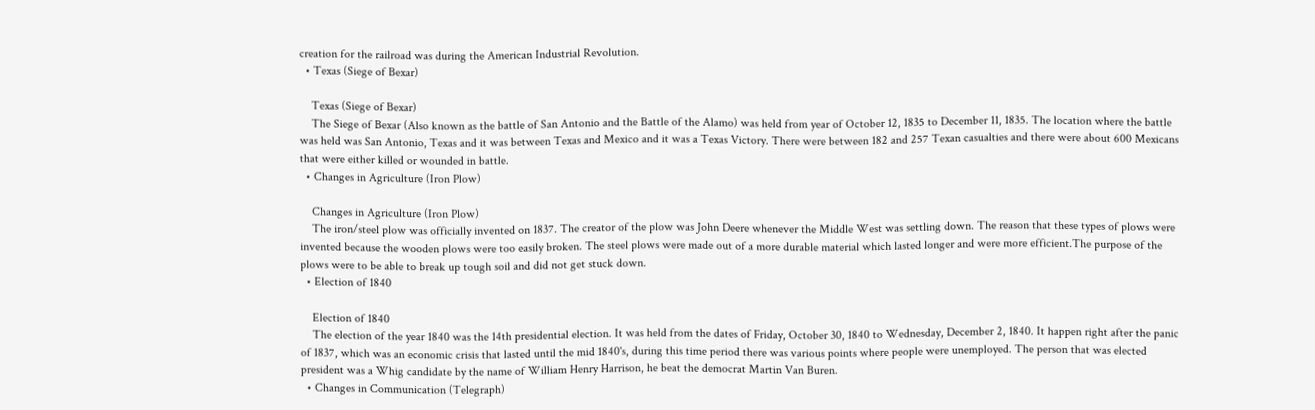creation for the railroad was during the American Industrial Revolution.
  • Texas (Siege of Bexar)

    Texas (Siege of Bexar)
    The Siege of Bexar (Also known as the battle of San Antonio and the Battle of the Alamo) was held from year of October 12, 1835 to December 11, 1835. The location where the battle was held was San Antonio, Texas and it was between Texas and Mexico and it was a Texas Victory. There were between 182 and 257 Texan casualties and there were about 600 Mexicans that were either killed or wounded in battle.
  • Changes in Agriculture (Iron Plow)

    Changes in Agriculture (Iron Plow)
    The iron/steel plow was officially invented on 1837. The creator of the plow was John Deere whenever the Middle West was settling down. The reason that these types of plows were invented because the wooden plows were too easily broken. The steel plows were made out of a more durable material which lasted longer and were more efficient.The purpose of the plows were to be able to break up tough soil and did not get stuck down.
  • Election of 1840

    Election of 1840
    The election of the year 1840 was the 14th presidential election. It was held from the dates of Friday, October 30, 1840 to Wednesday, December 2, 1840. It happen right after the panic of 1837, which was an economic crisis that lasted until the mid 1840's, during this time period there was various points where people were unemployed. The person that was elected president was a Whig candidate by the name of William Henry Harrison, he beat the democrat Martin Van Buren.
  • Changes in Communication (Telegraph)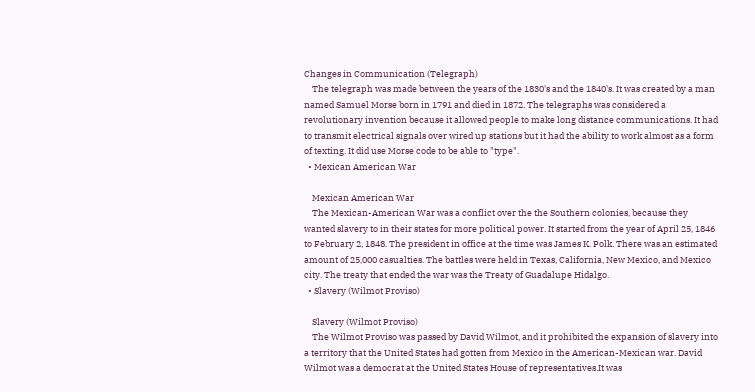Changes in Communication (Telegraph)
    The telegraph was made between the years of the 1830's and the 1840's. It was created by a man named Samuel Morse born in 1791 and died in 1872. The telegraphs was considered a revolutionary invention because it allowed people to make long distance communications. It had to transmit electrical signals over wired up stations but it had the ability to work almost as a form of texting. It did use Morse code to be able to "type".
  • Mexican American War

    Mexican American War
    The Mexican-American War was a conflict over the the Southern colonies, because they wanted slavery to in their states for more political power. It started from the year of April 25, 1846 to February 2, 1848. The president in office at the time was James K. Polk. There was an estimated amount of 25,000 casualties. The battles were held in Texas, California, New Mexico, and Mexico city. The treaty that ended the war was the Treaty of Guadalupe Hidalgo.
  • Slavery (Wilmot Proviso)

    Slavery (Wilmot Proviso)
    The Wilmot Proviso was passed by David Wilmot, and it prohibited the expansion of slavery into a territory that the United States had gotten from Mexico in the American-Mexican war. David Wilmot was a democrat at the United States House of representatives.It was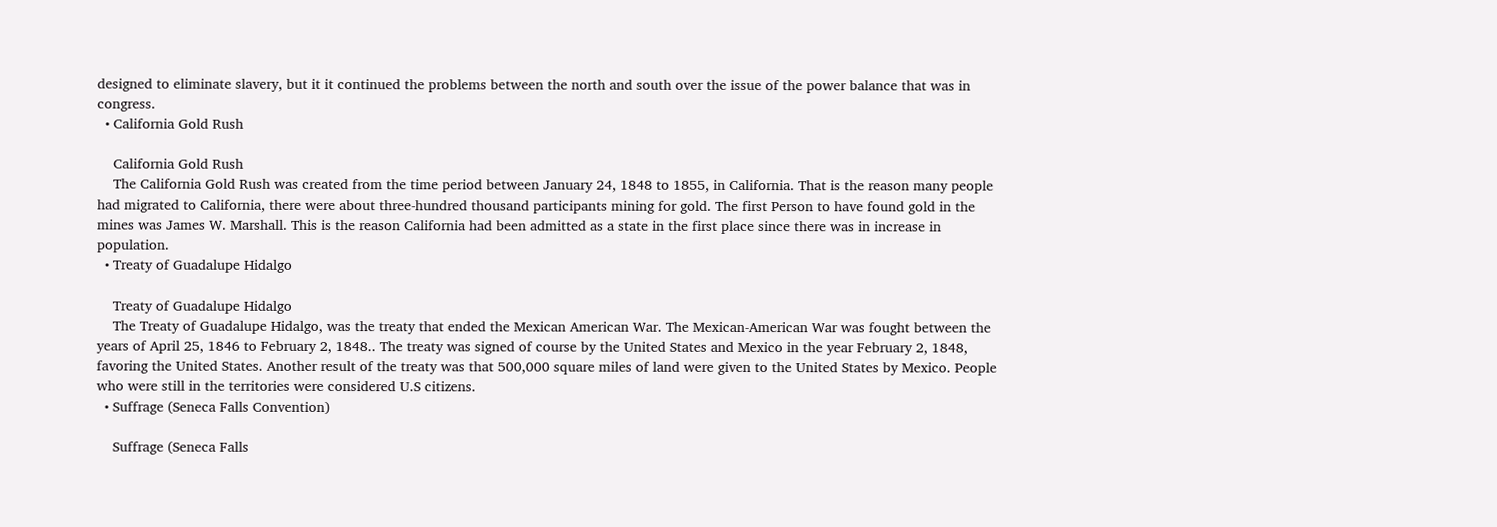designed to eliminate slavery, but it it continued the problems between the north and south over the issue of the power balance that was in congress.
  • California Gold Rush

    California Gold Rush
    The California Gold Rush was created from the time period between January 24, 1848 to 1855, in California. That is the reason many people had migrated to California, there were about three-hundred thousand participants mining for gold. The first Person to have found gold in the mines was James W. Marshall. This is the reason California had been admitted as a state in the first place since there was in increase in population.
  • Treaty of Guadalupe Hidalgo

    Treaty of Guadalupe Hidalgo
    The Treaty of Guadalupe Hidalgo, was the treaty that ended the Mexican American War. The Mexican-American War was fought between the years of April 25, 1846 to February 2, 1848.. The treaty was signed of course by the United States and Mexico in the year February 2, 1848, favoring the United States. Another result of the treaty was that 500,000 square miles of land were given to the United States by Mexico. People who were still in the territories were considered U.S citizens.
  • Suffrage (Seneca Falls Convention)

    Suffrage (Seneca Falls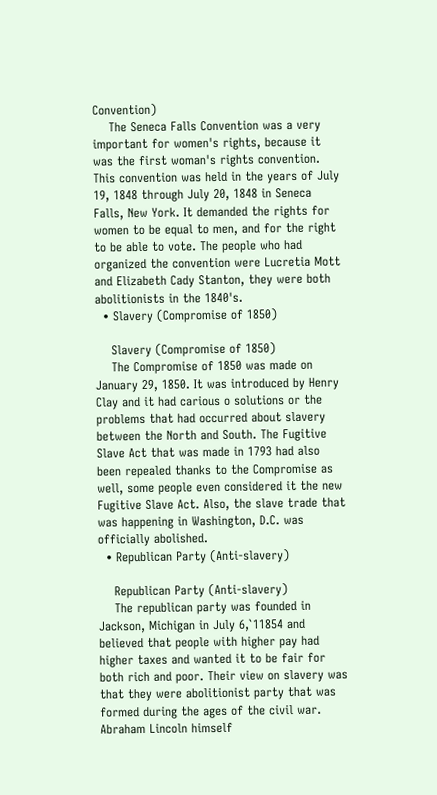Convention)
    The Seneca Falls Convention was a very important for women's rights, because it was the first woman's rights convention. This convention was held in the years of July 19, 1848 through July 20, 1848 in Seneca Falls, New York. It demanded the rights for women to be equal to men, and for the right to be able to vote. The people who had organized the convention were Lucretia Mott and Elizabeth Cady Stanton, they were both abolitionists in the 1840's.
  • Slavery (Compromise of 1850)

    Slavery (Compromise of 1850)
    The Compromise of 1850 was made on January 29, 1850. It was introduced by Henry Clay and it had carious o solutions or the problems that had occurred about slavery between the North and South. The Fugitive Slave Act that was made in 1793 had also been repealed thanks to the Compromise as well, some people even considered it the new Fugitive Slave Act. Also, the slave trade that was happening in Washington, D.C. was officially abolished.
  • Republican Party (Anti-slavery)

    Republican Party (Anti-slavery)
    The republican party was founded in Jackson, Michigan in July 6,`11854 and believed that people with higher pay had higher taxes and wanted it to be fair for both rich and poor. Their view on slavery was that they were abolitionist party that was formed during the ages of the civil war. Abraham Lincoln himself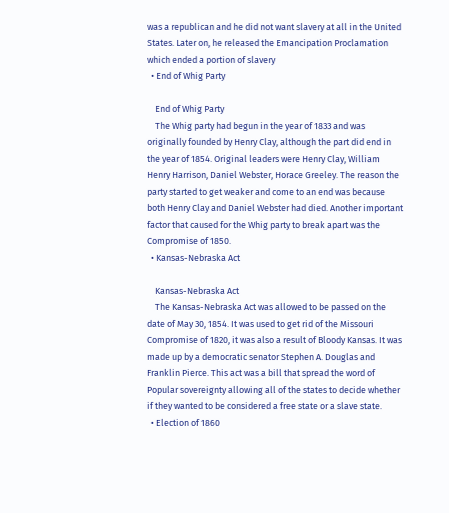was a republican and he did not want slavery at all in the United States. Later on, he released the Emancipation Proclamation which ended a portion of slavery
  • End of Whig Party

    End of Whig Party
    The Whig party had begun in the year of 1833 and was originally founded by Henry Clay, although the part did end in the year of 1854. Original leaders were Henry Clay, William Henry Harrison, Daniel Webster, Horace Greeley. The reason the party started to get weaker and come to an end was because both Henry Clay and Daniel Webster had died. Another important factor that caused for the Whig party to break apart was the Compromise of 1850.
  • Kansas-Nebraska Act

    Kansas-Nebraska Act
    The Kansas-Nebraska Act was allowed to be passed on the date of May 30, 1854. It was used to get rid of the Missouri Compromise of 1820, it was also a result of Bloody Kansas. It was made up by a democratic senator Stephen A. Douglas and Franklin Pierce. This act was a bill that spread the word of Popular sovereignty allowing all of the states to decide whether if they wanted to be considered a free state or a slave state.
  • Election of 1860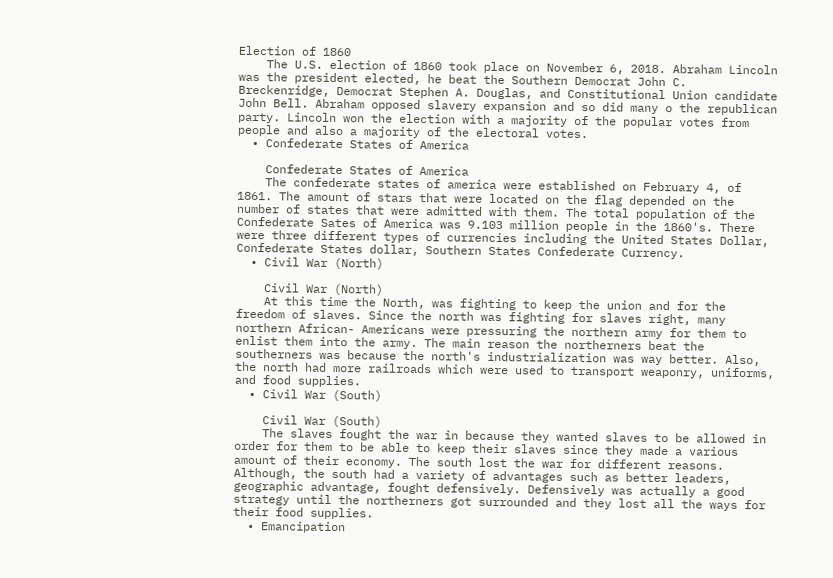Election of 1860
    The U.S. election of 1860 took place on November 6, 2018. Abraham Lincoln was the president elected, he beat the Southern Democrat John C. Breckenridge, Democrat Stephen A. Douglas, and Constitutional Union candidate John Bell. Abraham opposed slavery expansion and so did many o the republican party. Lincoln won the election with a majority of the popular votes from people and also a majority of the electoral votes.
  • Confederate States of America

    Confederate States of America
    The confederate states of america were established on February 4, of 1861. The amount of stars that were located on the flag depended on the number of states that were admitted with them. The total population of the Confederate Sates of America was 9.103 million people in the 1860's. There were three different types of currencies including the United States Dollar, Confederate States dollar, Southern States Confederate Currency.
  • Civil War (North)

    Civil War (North)
    At this time the North, was fighting to keep the union and for the freedom of slaves. Since the north was fighting for slaves right, many northern African- Americans were pressuring the northern army for them to enlist them into the army. The main reason the northerners beat the southerners was because the north's industrialization was way better. Also, the north had more railroads which were used to transport weaponry, uniforms, and food supplies.
  • Civil War (South)

    Civil War (South)
    The slaves fought the war in because they wanted slaves to be allowed in order for them to be able to keep their slaves since they made a various amount of their economy. The south lost the war for different reasons. Although, the south had a variety of advantages such as better leaders, geographic advantage, fought defensively. Defensively was actually a good strategy until the northerners got surrounded and they lost all the ways for their food supplies.
  • Emancipation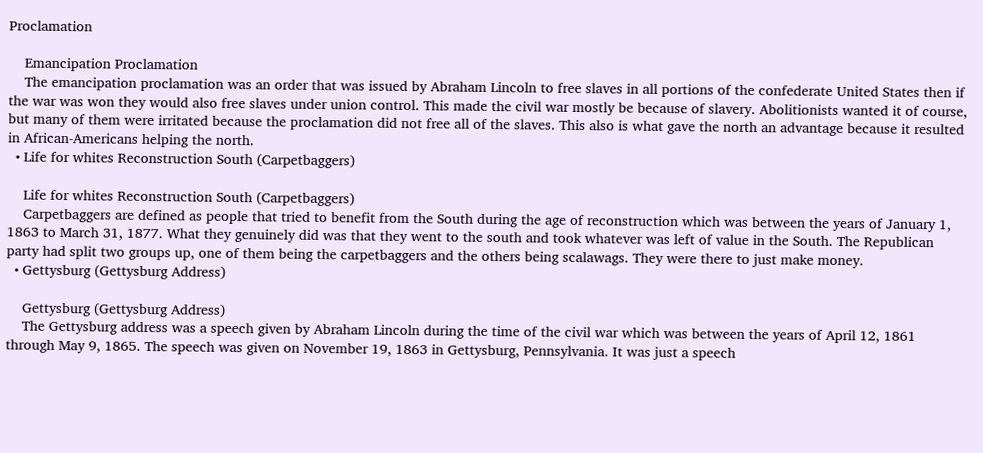Proclamation

    Emancipation Proclamation
    The emancipation proclamation was an order that was issued by Abraham Lincoln to free slaves in all portions of the confederate United States then if the war was won they would also free slaves under union control. This made the civil war mostly be because of slavery. Abolitionists wanted it of course, but many of them were irritated because the proclamation did not free all of the slaves. This also is what gave the north an advantage because it resulted in African-Americans helping the north.
  • Life for whites Reconstruction South (Carpetbaggers)

    Life for whites Reconstruction South (Carpetbaggers)
    Carpetbaggers are defined as people that tried to benefit from the South during the age of reconstruction which was between the years of January 1, 1863 to March 31, 1877. What they genuinely did was that they went to the south and took whatever was left of value in the South. The Republican party had split two groups up, one of them being the carpetbaggers and the others being scalawags. They were there to just make money.
  • Gettysburg (Gettysburg Address)

    Gettysburg (Gettysburg Address)
    The Gettysburg address was a speech given by Abraham Lincoln during the time of the civil war which was between the years of April 12, 1861 through May 9, 1865. The speech was given on November 19, 1863 in Gettysburg, Pennsylvania. It was just a speech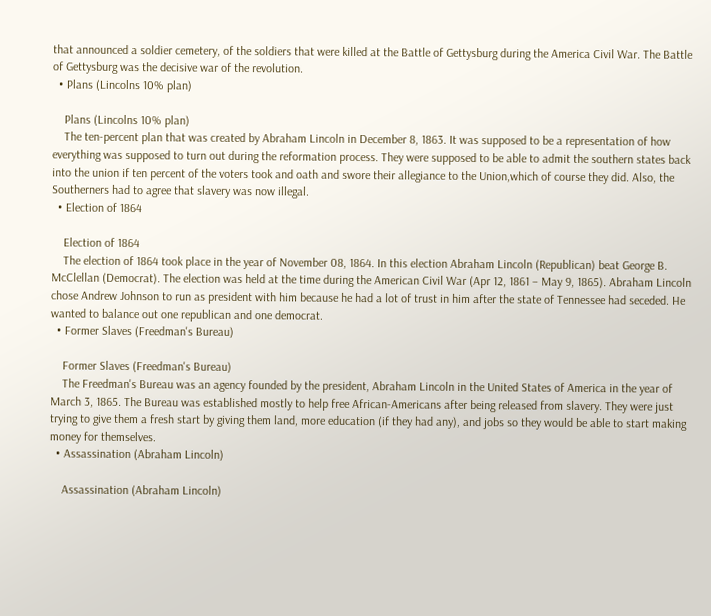that announced a soldier cemetery, of the soldiers that were killed at the Battle of Gettysburg during the America Civil War. The Battle of Gettysburg was the decisive war of the revolution.
  • Plans (Lincolns 10% plan)

    Plans (Lincolns 10% plan)
    The ten-percent plan that was created by Abraham Lincoln in December 8, 1863. It was supposed to be a representation of how everything was supposed to turn out during the reformation process. They were supposed to be able to admit the southern states back into the union if ten percent of the voters took and oath and swore their allegiance to the Union,which of course they did. Also, the Southerners had to agree that slavery was now illegal.
  • Election of 1864

    Election of 1864
    The election of 1864 took place in the year of November 08, 1864. In this election Abraham Lincoln (Republican) beat George B. McClellan (Democrat). The election was held at the time during the American Civil War (Apr 12, 1861 – May 9, 1865). Abraham Lincoln chose Andrew Johnson to run as president with him because he had a lot of trust in him after the state of Tennessee had seceded. He wanted to balance out one republican and one democrat.
  • Former Slaves (Freedman's Bureau)

    Former Slaves (Freedman's Bureau)
    The Freedman's Bureau was an agency founded by the president, Abraham Lincoln in the United States of America in the year of March 3, 1865. The Bureau was established mostly to help free African-Americans after being released from slavery. They were just trying to give them a fresh start by giving them land, more education (if they had any), and jobs so they would be able to start making money for themselves.
  • Assassination (Abraham Lincoln)

    Assassination (Abraham Lincoln)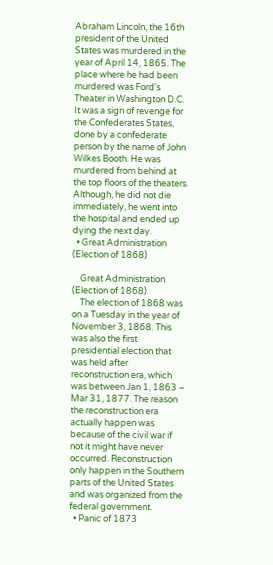Abraham Lincoln, the 16th president of the United States was murdered in the year of April 14, 1865. The place where he had been murdered was Ford's Theater in Washington D.C. It was a sign of revenge for the Confederates States, done by a confederate person by the name of John Wilkes Booth. He was murdered from behind at the top floors of the theaters. Although, he did not die immediately, he went into the hospital and ended up dying the next day.
  • Great Administration (Election of 1868)

    Great Administration (Election of 1868)
    The election of 1868 was on a Tuesday in the year of November 3, 1868. This was also the first presidential election that was held after reconstruction era, which was between Jan 1, 1863 – Mar 31, 1877. The reason the reconstruction era actually happen was because of the civil war if not it might have never occurred. Reconstruction only happen in the Southern parts of the United States and was organized from the federal government.
  • Panic of 1873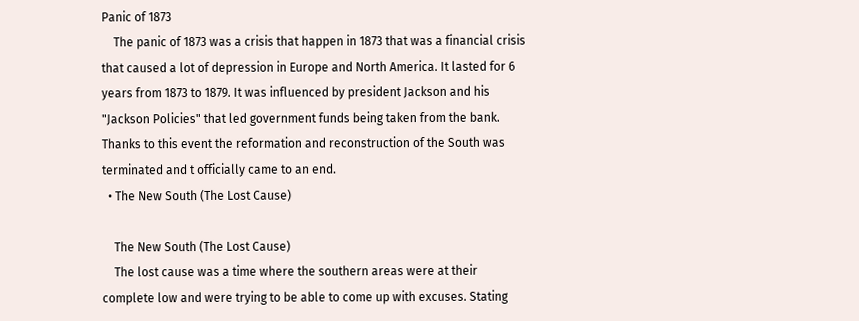Panic of 1873
    The panic of 1873 was a crisis that happen in 1873 that was a financial crisis that caused a lot of depression in Europe and North America. It lasted for 6 years from 1873 to 1879. It was influenced by president Jackson and his "Jackson Policies" that led government funds being taken from the bank. Thanks to this event the reformation and reconstruction of the South was terminated and t officially came to an end.
  • The New South (The Lost Cause)

    The New South (The Lost Cause)
    The lost cause was a time where the southern areas were at their complete low and were trying to be able to come up with excuses. Stating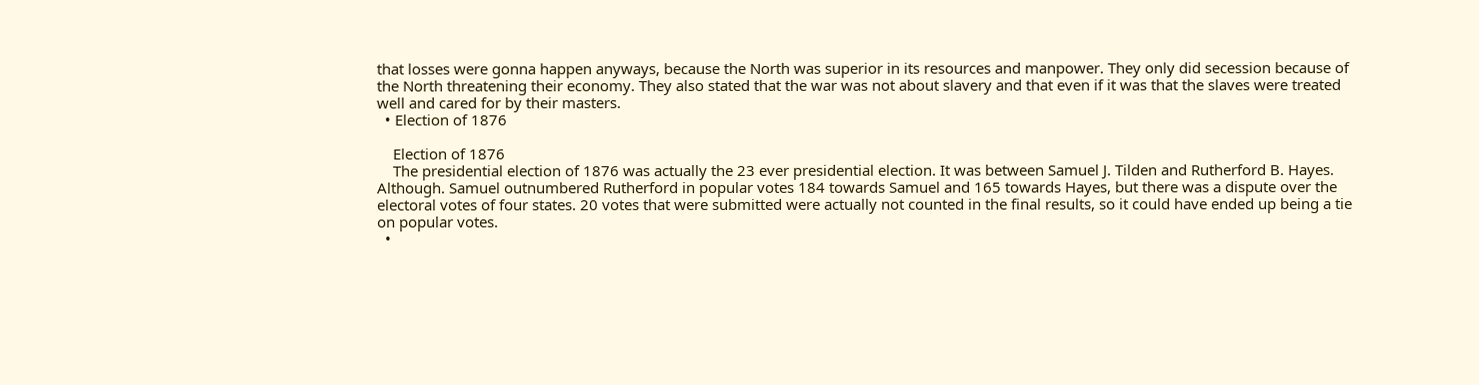that losses were gonna happen anyways, because the North was superior in its resources and manpower. They only did secession because of the North threatening their economy. They also stated that the war was not about slavery and that even if it was that the slaves were treated well and cared for by their masters.
  • Election of 1876

    Election of 1876
    The presidential election of 1876 was actually the 23 ever presidential election. It was between Samuel J. Tilden and Rutherford B. Hayes. Although. Samuel outnumbered Rutherford in popular votes 184 towards Samuel and 165 towards Hayes, but there was a dispute over the electoral votes of four states. 20 votes that were submitted were actually not counted in the final results, so it could have ended up being a tie on popular votes.
  •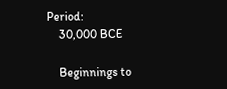Period:
    30,000 BCE

    Beginnings to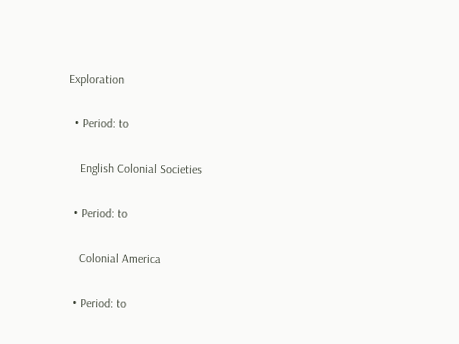Exploration

  • Period: to

    English Colonial Societies

  • Period: to

    Colonial America

  • Period: to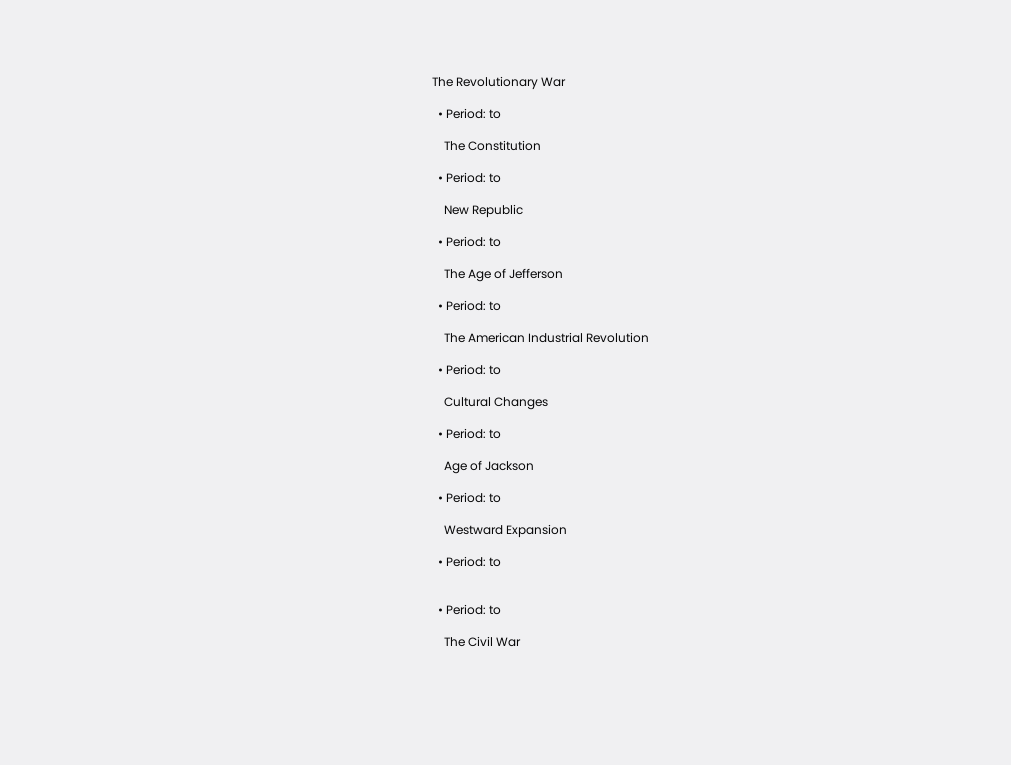The Revolutionary War

  • Period: to

    The Constitution

  • Period: to

    New Republic

  • Period: to

    The Age of Jefferson

  • Period: to

    The American Industrial Revolution

  • Period: to

    Cultural Changes

  • Period: to

    Age of Jackson

  • Period: to

    Westward Expansion

  • Period: to


  • Period: to

    The Civil War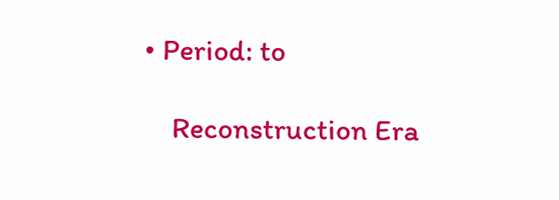• Period: to

    Reconstruction Era